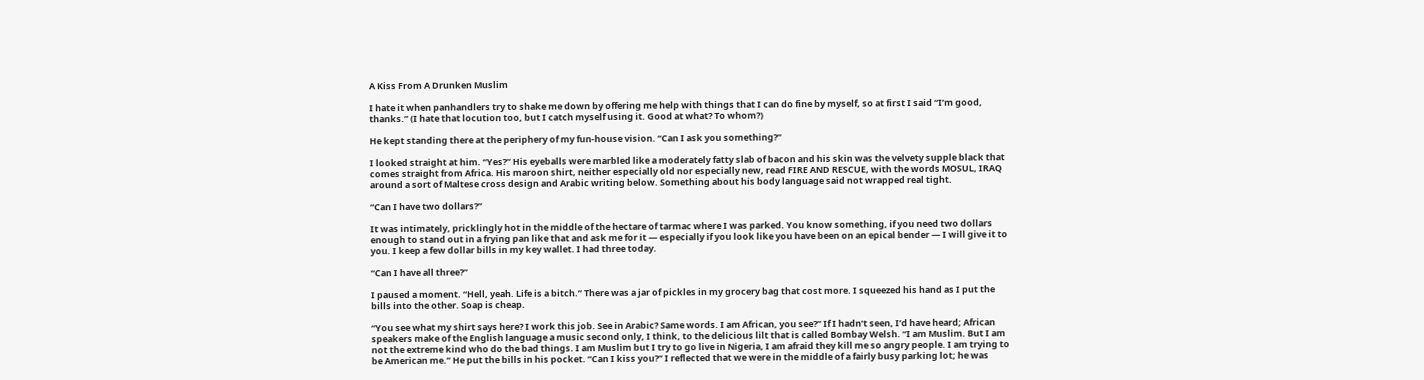A Kiss From A Drunken Muslim

I hate it when panhandlers try to shake me down by offering me help with things that I can do fine by myself, so at first I said “I’m good, thanks.” (I hate that locution too, but I catch myself using it. Good at what? To whom?)

He kept standing there at the periphery of my fun-house vision. “Can I ask you something?”

I looked straight at him. “Yes?” His eyeballs were marbled like a moderately fatty slab of bacon and his skin was the velvety supple black that comes straight from Africa. His maroon shirt, neither especially old nor especially new, read FIRE AND RESCUE, with the words MOSUL, IRAQ around a sort of Maltese cross design and Arabic writing below. Something about his body language said not wrapped real tight.

“Can I have two dollars?”

It was intimately, pricklingly hot in the middle of the hectare of tarmac where I was parked. You know something, if you need two dollars enough to stand out in a frying pan like that and ask me for it — especially if you look like you have been on an epical bender — I will give it to you. I keep a few dollar bills in my key wallet. I had three today.

“Can I have all three?”

I paused a moment. “Hell, yeah. Life is a bitch.” There was a jar of pickles in my grocery bag that cost more. I squeezed his hand as I put the bills into the other. Soap is cheap.

“You see what my shirt says here? I work this job. See in Arabic? Same words. I am African, you see?” If I hadn’t seen, I’d have heard; African speakers make of the English language a music second only, I think, to the delicious lilt that is called Bombay Welsh. “I am Muslim. But I am not the extreme kind who do the bad things. I am Muslim but I try to go live in Nigeria, I am afraid they kill me so angry people. I am trying to be American me.” He put the bills in his pocket. “Can I kiss you?” I reflected that we were in the middle of a fairly busy parking lot; he was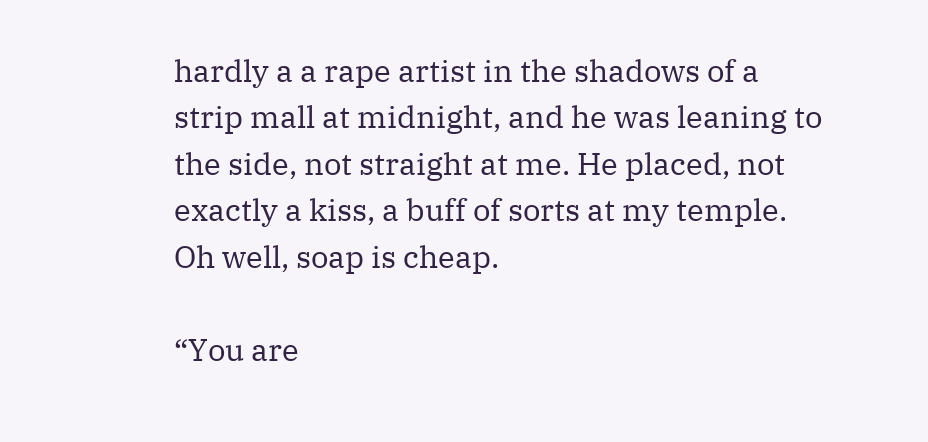hardly a a rape artist in the shadows of a strip mall at midnight, and he was leaning to the side, not straight at me. He placed, not exactly a kiss, a buff of sorts at my temple. Oh well, soap is cheap.

“You are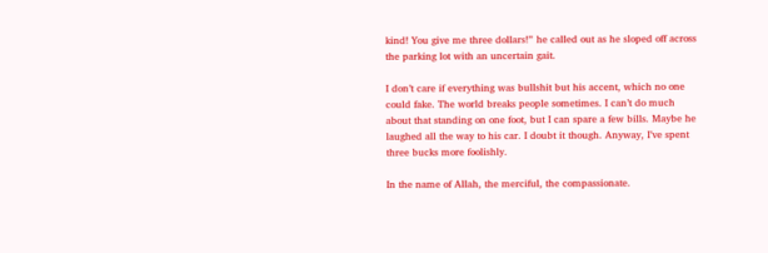kind! You give me three dollars!” he called out as he sloped off across the parking lot with an uncertain gait.

I don’t care if everything was bullshit but his accent, which no one could fake. The world breaks people sometimes. I can’t do much about that standing on one foot, but I can spare a few bills. Maybe he laughed all the way to his car. I doubt it though. Anyway, I’ve spent three bucks more foolishly.

In the name of Allah, the merciful, the compassionate.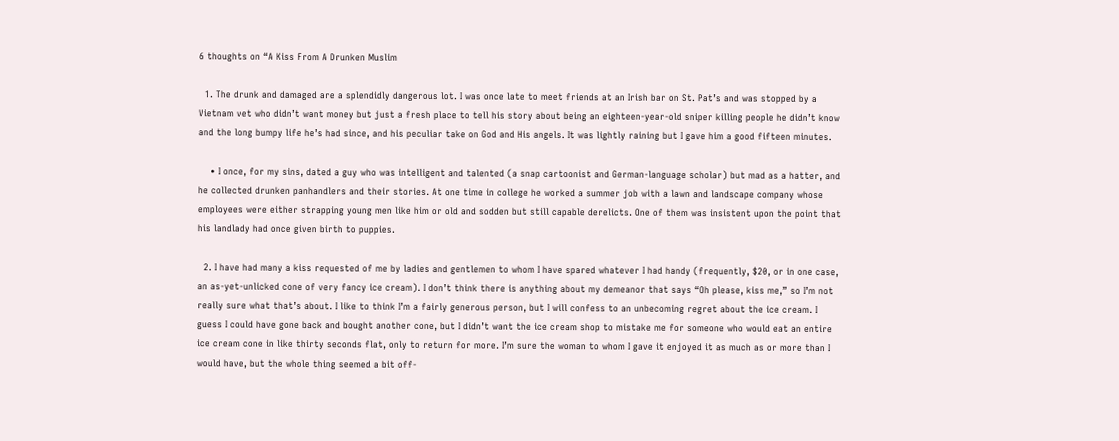6 thoughts on “A Kiss From A Drunken Muslim

  1. The drunk and damaged are a splendidly dangerous lot. I was once late to meet friends at an Irish bar on St. Pat’s and was stopped by a Vietnam vet who didn’t want money but just a fresh place to tell his story about being an eighteen-year-old sniper killing people he didn’t know and the long bumpy life he’s had since, and his peculiar take on God and His angels. It was lightly raining but I gave him a good fifteen minutes.

    • I once, for my sins, dated a guy who was intelligent and talented (a snap cartoonist and German-language scholar) but mad as a hatter, and he collected drunken panhandlers and their stories. At one time in college he worked a summer job with a lawn and landscape company whose employees were either strapping young men like him or old and sodden but still capable derelicts. One of them was insistent upon the point that his landlady had once given birth to puppies.

  2. I have had many a kiss requested of me by ladies and gentlemen to whom I have spared whatever I had handy (frequently, $20, or in one case, an as-yet-unlicked cone of very fancy ice cream). I don’t think there is anything about my demeanor that says “Oh please, kiss me,” so I’m not really sure what that’s about. I like to think I’m a fairly generous person, but I will confess to an unbecoming regret about the ice cream. I guess I could have gone back and bought another cone, but I didn’t want the ice cream shop to mistake me for someone who would eat an entire ice cream cone in like thirty seconds flat, only to return for more. I’m sure the woman to whom I gave it enjoyed it as much as or more than I would have, but the whole thing seemed a bit off-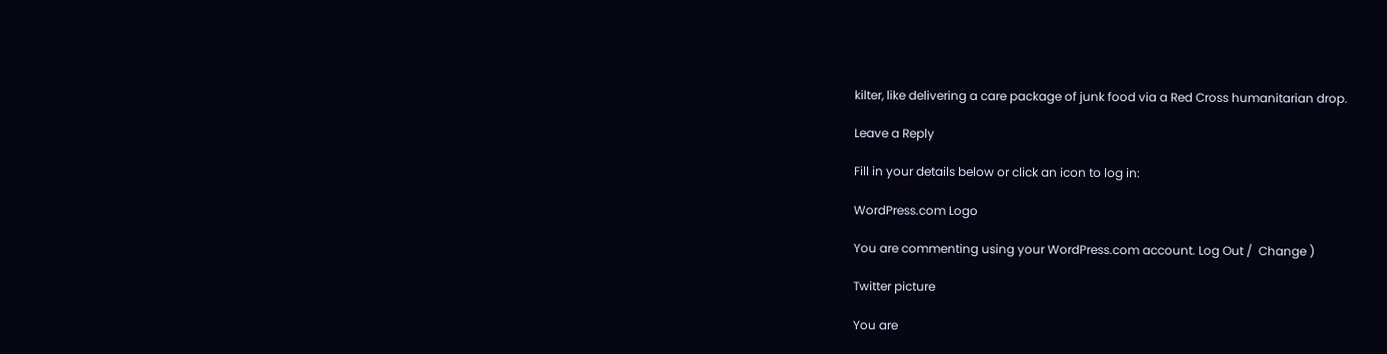kilter, like delivering a care package of junk food via a Red Cross humanitarian drop.

Leave a Reply

Fill in your details below or click an icon to log in:

WordPress.com Logo

You are commenting using your WordPress.com account. Log Out /  Change )

Twitter picture

You are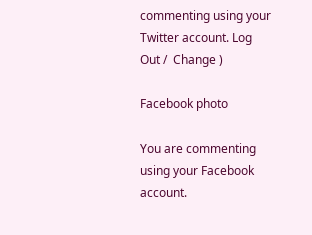commenting using your Twitter account. Log Out /  Change )

Facebook photo

You are commenting using your Facebook account.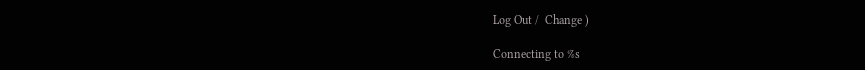Log Out /  Change )

Connecting to %s